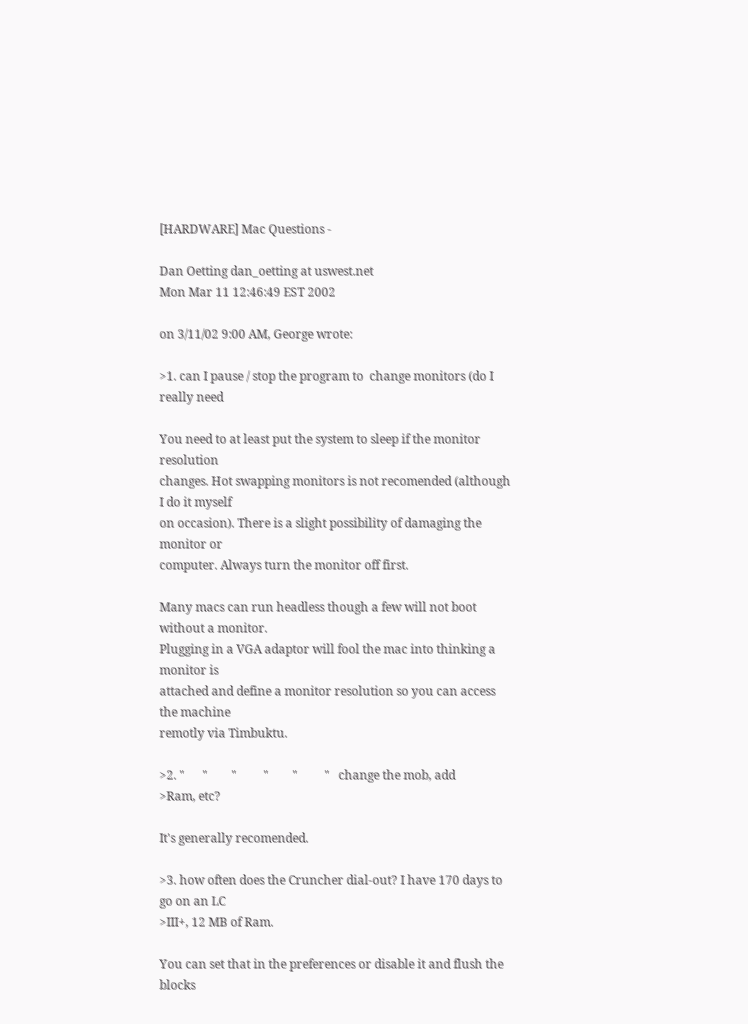[HARDWARE] Mac Questions -

Dan Oetting dan_oetting at uswest.net
Mon Mar 11 12:46:49 EST 2002

on 3/11/02 9:00 AM, George wrote:

>1. can I pause / stop the program to  change monitors (do I really need

You need to at least put the system to sleep if the monitor resolution
changes. Hot swapping monitors is not recomended (although I do it myself
on occasion). There is a slight possibility of damaging the monitor or
computer. Always turn the monitor off first.

Many macs can run headless though a few will not boot without a monitor.
Plugging in a VGA adaptor will fool the mac into thinking a monitor is
attached and define a monitor resolution so you can access the machine
remotly via Timbuktu.

>2. "      "        "         "        "         "   change the mob, add
>Ram, etc?

It's generally recomended.

>3. how often does the Cruncher dial-out? I have 170 days to go on an LC
>III+, 12 MB of Ram.

You can set that in the preferences or disable it and flush the blocks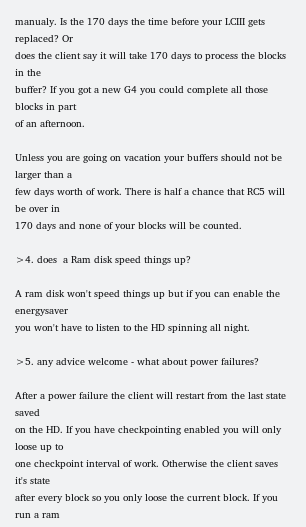manualy. Is the 170 days the time before your LCIII gets replaced? Or
does the client say it will take 170 days to process the blocks in the
buffer? If you got a new G4 you could complete all those blocks in part
of an afternoon.

Unless you are going on vacation your buffers should not be larger than a
few days worth of work. There is half a chance that RC5 will be over in
170 days and none of your blocks will be counted.

>4. does  a Ram disk speed things up?

A ram disk won't speed things up but if you can enable the energysaver
you won't have to listen to the HD spinning all night.

>5. any advice welcome - what about power failures?

After a power failure the client will restart from the last state saved
on the HD. If you have checkpointing enabled you will only loose up to
one checkpoint interval of work. Otherwise the client saves it's state
after every block so you only loose the current block. If you run a ram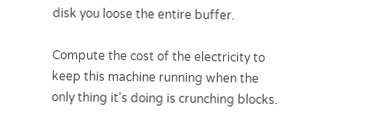disk you loose the entire buffer.

Compute the cost of the electricity to keep this machine running when the
only thing it's doing is crunching blocks.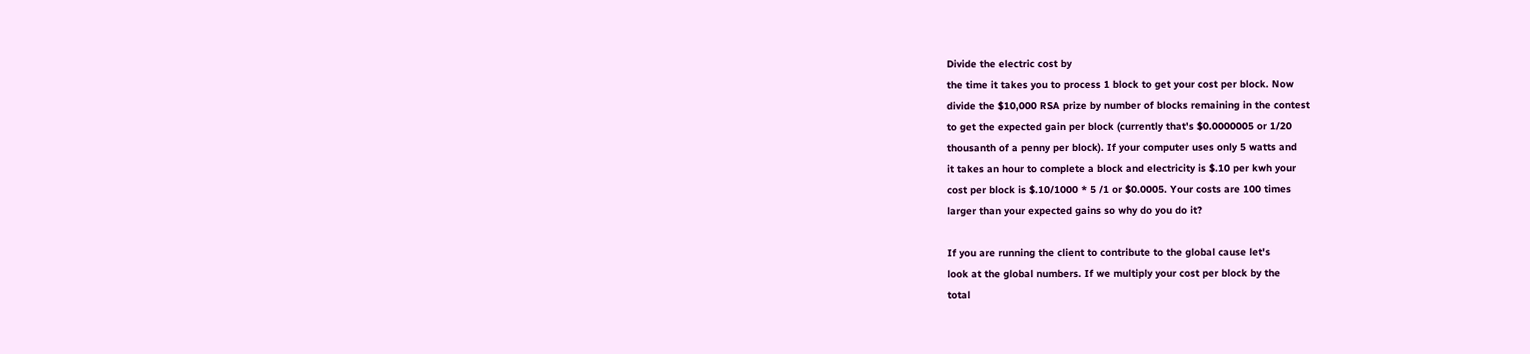Divide the electric cost by
the time it takes you to process 1 block to get your cost per block. Now
divide the $10,000 RSA prize by number of blocks remaining in the contest
to get the expected gain per block (currently that's $0.0000005 or 1/20
thousanth of a penny per block). If your computer uses only 5 watts and
it takes an hour to complete a block and electricity is $.10 per kwh your
cost per block is $.10/1000 * 5 /1 or $0.0005. Your costs are 100 times
larger than your expected gains so why do you do it?

If you are running the client to contribute to the global cause let's
look at the global numbers. If we multiply your cost per block by the
total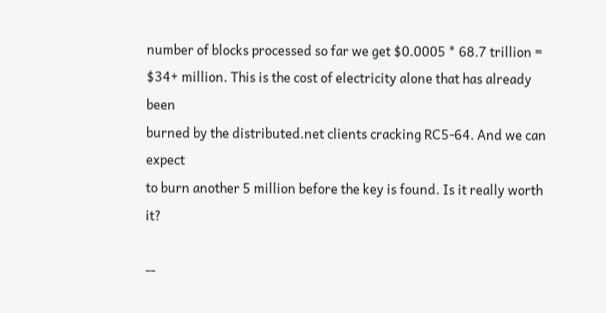number of blocks processed so far we get $0.0005 * 68.7 trillion =
$34+ million. This is the cost of electricity alone that has already been
burned by the distributed.net clients cracking RC5-64. And we can expect
to burn another 5 million before the key is found. Is it really worth it?

--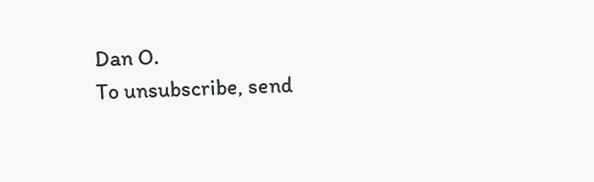Dan O.
To unsubscribe, send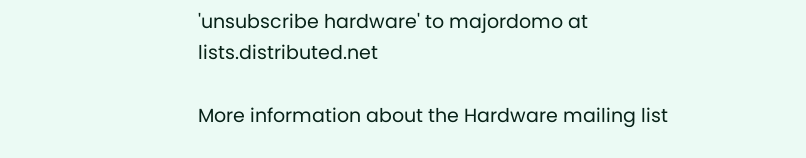'unsubscribe hardware' to majordomo at lists.distributed.net

More information about the Hardware mailing list